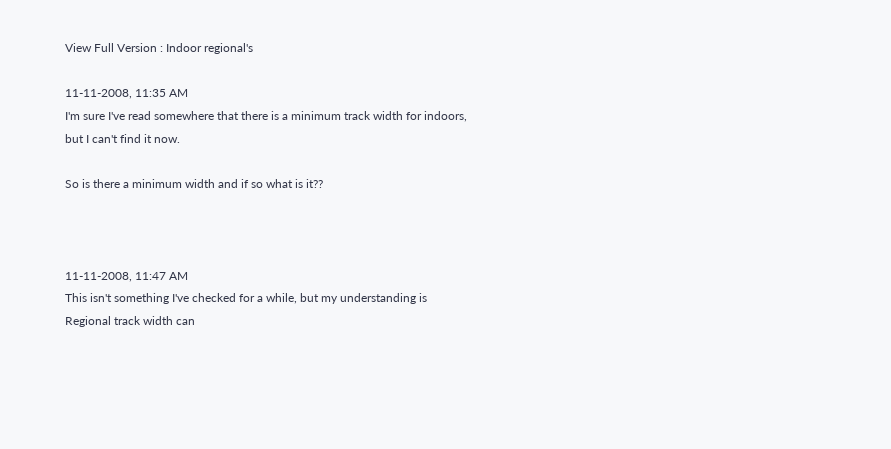View Full Version : Indoor regional's

11-11-2008, 11:35 AM
I'm sure I've read somewhere that there is a minimum track width for indoors, but I can't find it now.

So is there a minimum width and if so what is it??



11-11-2008, 11:47 AM
This isn't something I've checked for a while, but my understanding is Regional track width can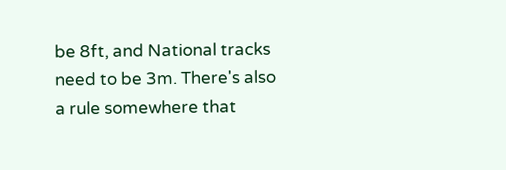be 8ft, and National tracks need to be 3m. There's also a rule somewhere that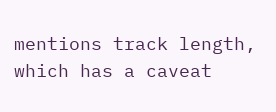mentions track length, which has a caveat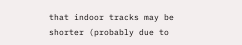that indoor tracks may be shorter (probably due to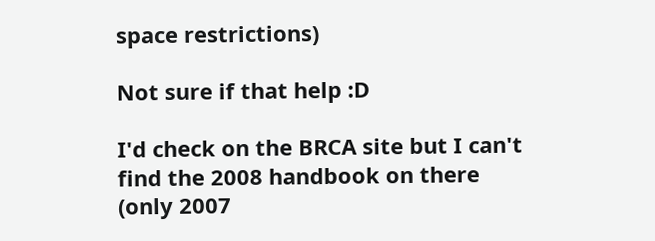space restrictions)

Not sure if that help :D

I'd check on the BRCA site but I can't find the 2008 handbook on there (only 2007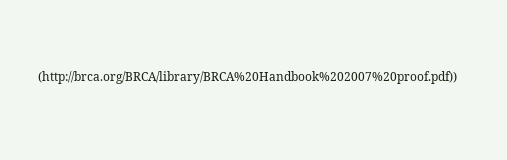(http://brca.org/BRCA/library/BRCA%20Handbook%202007%20proof.pdf))